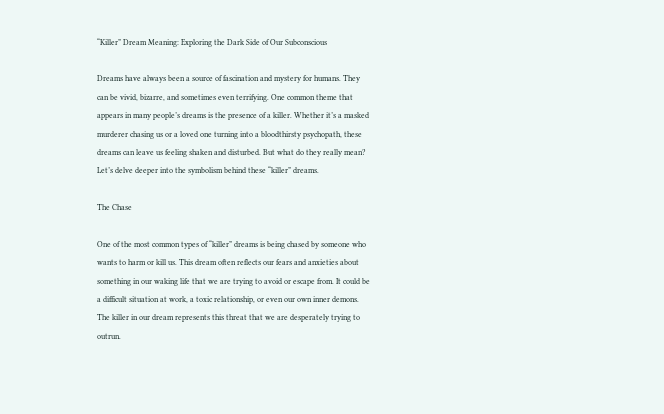“Killer” Dream Meaning: Exploring the Dark Side of Our Subconscious

Dreams have always been a source of fascination and mystery for humans. They can be vivid, bizarre, and sometimes even terrifying. One common theme that appears in many people’s dreams is the presence of a killer. Whether it’s a masked murderer chasing us or a loved one turning into a bloodthirsty psychopath, these dreams can leave us feeling shaken and disturbed. But what do they really mean? Let’s delve deeper into the symbolism behind these “killer” dreams.

The Chase

One of the most common types of “killer” dreams is being chased by someone who wants to harm or kill us. This dream often reflects our fears and anxieties about something in our waking life that we are trying to avoid or escape from. It could be a difficult situation at work, a toxic relationship, or even our own inner demons. The killer in our dream represents this threat that we are desperately trying to outrun.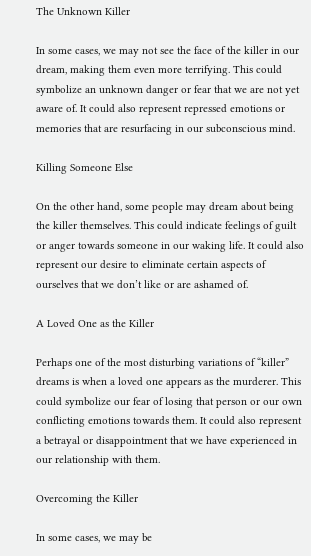The Unknown Killer

In some cases, we may not see the face of the killer in our dream, making them even more terrifying. This could symbolize an unknown danger or fear that we are not yet aware of. It could also represent repressed emotions or memories that are resurfacing in our subconscious mind.

Killing Someone Else

On the other hand, some people may dream about being the killer themselves. This could indicate feelings of guilt or anger towards someone in our waking life. It could also represent our desire to eliminate certain aspects of ourselves that we don’t like or are ashamed of.

A Loved One as the Killer

Perhaps one of the most disturbing variations of “killer” dreams is when a loved one appears as the murderer. This could symbolize our fear of losing that person or our own conflicting emotions towards them. It could also represent a betrayal or disappointment that we have experienced in our relationship with them.

Overcoming the Killer

In some cases, we may be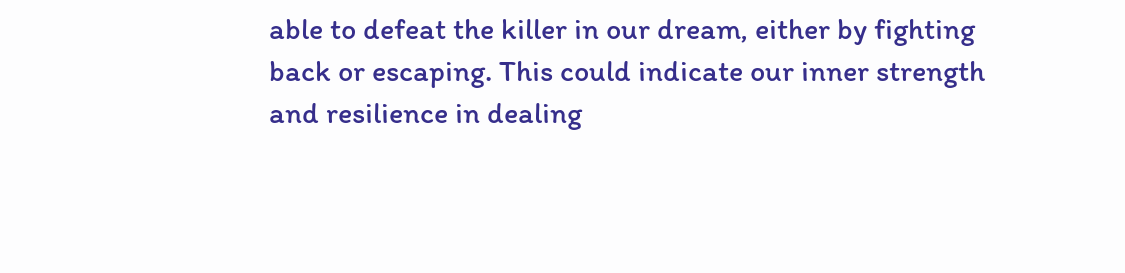able to defeat the killer in our dream, either by fighting back or escaping. This could indicate our inner strength and resilience in dealing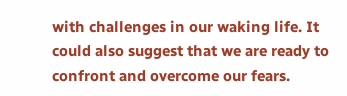with challenges in our waking life. It could also suggest that we are ready to confront and overcome our fears.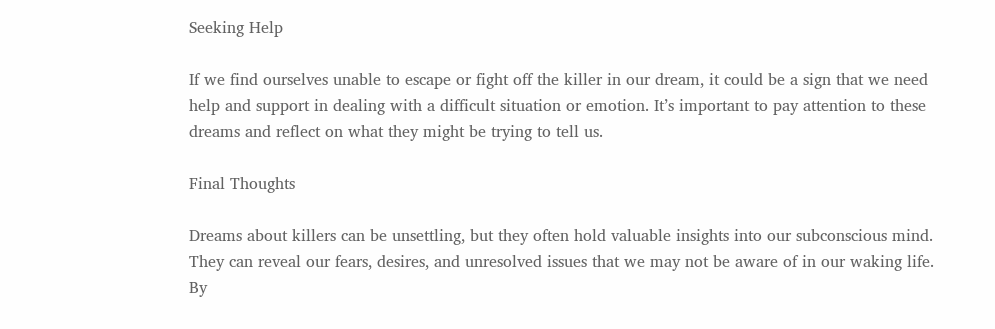Seeking Help

If we find ourselves unable to escape or fight off the killer in our dream, it could be a sign that we need help and support in dealing with a difficult situation or emotion. It’s important to pay attention to these dreams and reflect on what they might be trying to tell us.

Final Thoughts

Dreams about killers can be unsettling, but they often hold valuable insights into our subconscious mind. They can reveal our fears, desires, and unresolved issues that we may not be aware of in our waking life. By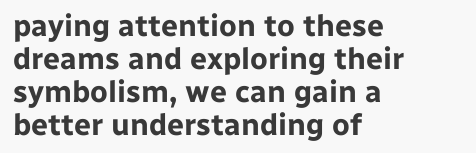paying attention to these dreams and exploring their symbolism, we can gain a better understanding of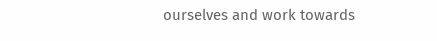ourselves and work towards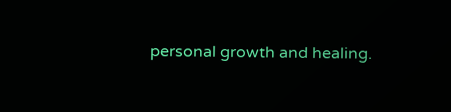personal growth and healing.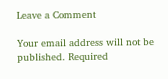Leave a Comment

Your email address will not be published. Required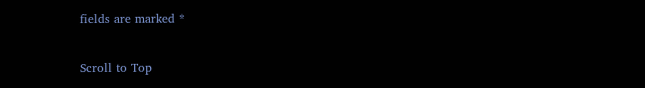fields are marked *

Scroll to Top